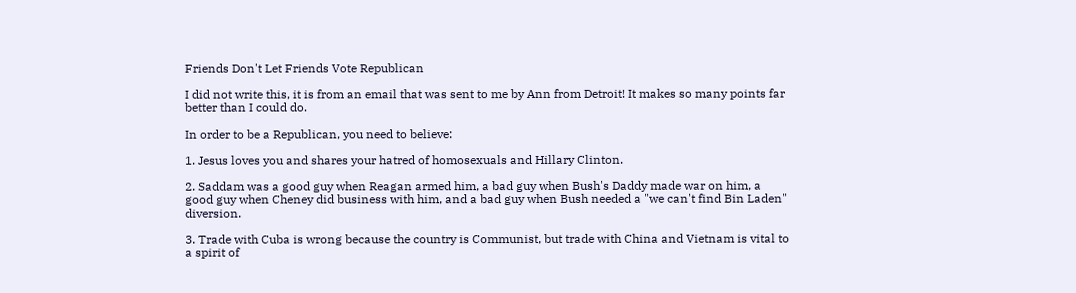Friends Don't Let Friends Vote Republican

I did not write this, it is from an email that was sent to me by Ann from Detroit! It makes so many points far better than I could do.

In order to be a Republican, you need to believe:

1. Jesus loves you and shares your hatred of homosexuals and Hillary Clinton.

2. Saddam was a good guy when Reagan armed him, a bad guy when Bush's Daddy made war on him, a good guy when Cheney did business with him, and a bad guy when Bush needed a "we can't find Bin Laden" diversion.

3. Trade with Cuba is wrong because the country is Communist, but trade with China and Vietnam is vital to a spirit of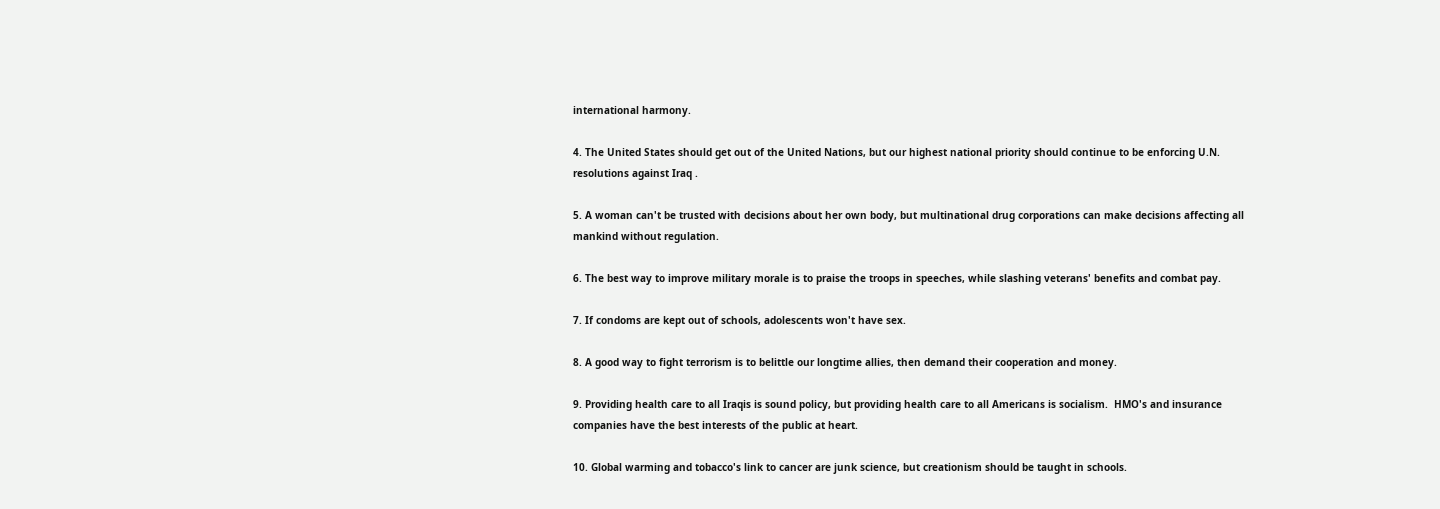international harmony.

4. The United States should get out of the United Nations, but our highest national priority should continue to be enforcing U.N. resolutions against Iraq .

5. A woman can't be trusted with decisions about her own body, but multinational drug corporations can make decisions affecting all mankind without regulation.

6. The best way to improve military morale is to praise the troops in speeches, while slashing veterans' benefits and combat pay.

7. If condoms are kept out of schools, adolescents won't have sex.

8. A good way to fight terrorism is to belittle our longtime allies, then demand their cooperation and money.

9. Providing health care to all Iraqis is sound policy, but providing health care to all Americans is socialism.  HMO's and insurance companies have the best interests of the public at heart.

10. Global warming and tobacco's link to cancer are junk science, but creationism should be taught in schools.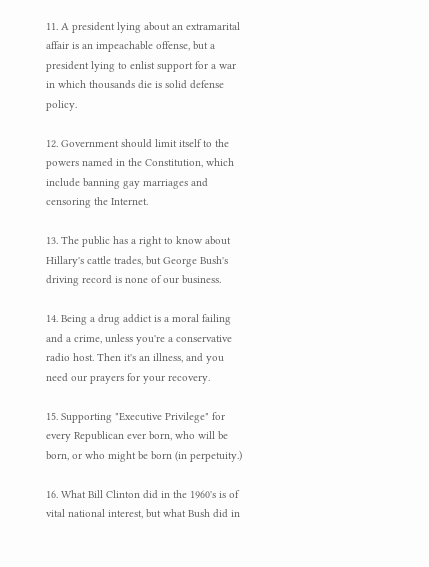11. A president lying about an extramarital affair is an impeachable offense, but a president lying to enlist support for a war in which thousands die is solid defense policy.

12. Government should limit itself to the powers named in the Constitution, which include banning gay marriages and censoring the Internet.

13. The public has a right to know about Hillary's cattle trades, but George Bush's driving record is none of our business.

14. Being a drug addict is a moral failing and a crime, unless you're a conservative radio host. Then it's an illness, and you need our prayers for your recovery.

15. Supporting "Executive Privilege" for every Republican ever born, who will be born, or who might be born (in perpetuity.)

16. What Bill Clinton did in the 1960's is of vital national interest, but what Bush did in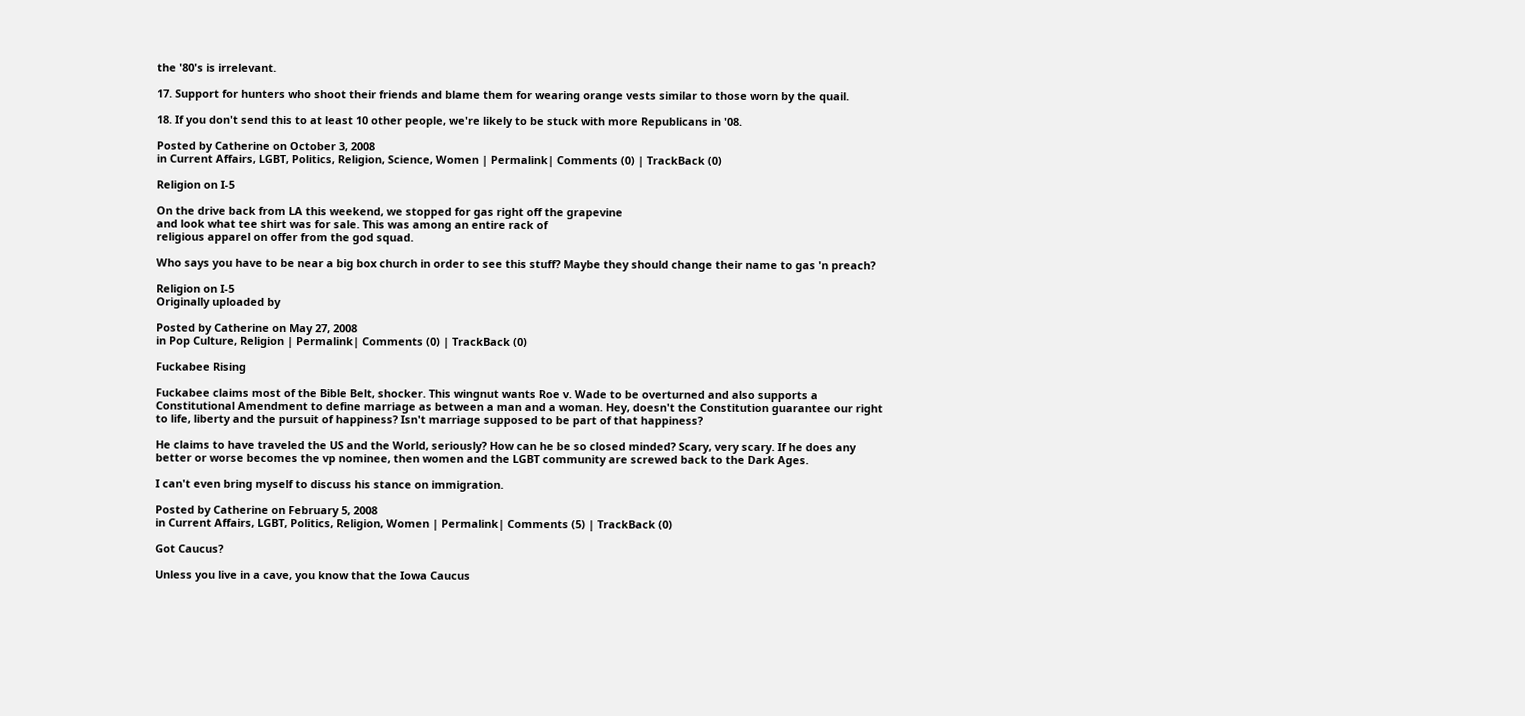the '80's is irrelevant.

17. Support for hunters who shoot their friends and blame them for wearing orange vests similar to those worn by the quail.

18. If you don't send this to at least 10 other people, we're likely to be stuck with more Republicans in '08.

Posted by Catherine on October 3, 2008
in Current Affairs, LGBT, Politics, Religion, Science, Women | Permalink| Comments (0) | TrackBack (0)

Religion on I-5

On the drive back from LA this weekend, we stopped for gas right off the grapevine
and look what tee shirt was for sale. This was among an entire rack of
religious apparel on offer from the god squad.

Who says you have to be near a big box church in order to see this stuff? Maybe they should change their name to gas 'n preach?

Religion on I-5
Originally uploaded by

Posted by Catherine on May 27, 2008
in Pop Culture, Religion | Permalink| Comments (0) | TrackBack (0)

Fuckabee Rising

Fuckabee claims most of the Bible Belt, shocker. This wingnut wants Roe v. Wade to be overturned and also supports a Constitutional Amendment to define marriage as between a man and a woman. Hey, doesn't the Constitution guarantee our right to life, liberty and the pursuit of happiness? Isn't marriage supposed to be part of that happiness?

He claims to have traveled the US and the World, seriously? How can he be so closed minded? Scary, very scary. If he does any better or worse becomes the vp nominee, then women and the LGBT community are screwed back to the Dark Ages.

I can't even bring myself to discuss his stance on immigration.

Posted by Catherine on February 5, 2008
in Current Affairs, LGBT, Politics, Religion, Women | Permalink| Comments (5) | TrackBack (0)

Got Caucus?

Unless you live in a cave, you know that the Iowa Caucus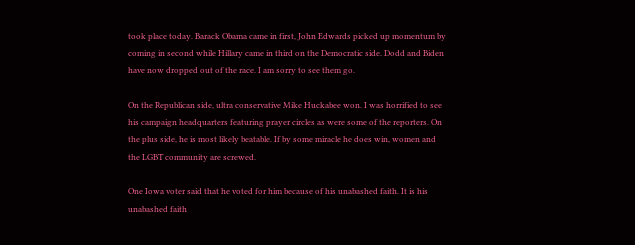took place today. Barack Obama came in first, John Edwards picked up momentum by coming in second while Hillary came in third on the Democratic side. Dodd and Biden have now dropped out of the race. I am sorry to see them go.

On the Republican side, ultra conservative Mike Huckabee won. I was horrified to see his campaign headquarters featuring prayer circles as were some of the reporters. On the plus side, he is most likely beatable. If by some miracle he does win, women and the LGBT community are screwed.

One Iowa voter said that he voted for him because of his unabashed faith. It is his unabashed faith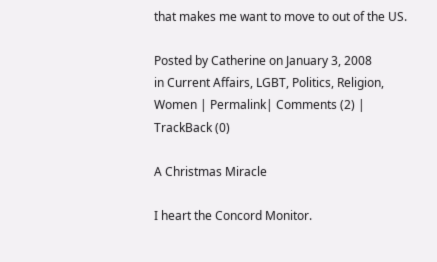that makes me want to move to out of the US.

Posted by Catherine on January 3, 2008
in Current Affairs, LGBT, Politics, Religion, Women | Permalink| Comments (2) | TrackBack (0)

A Christmas Miracle

I heart the Concord Monitor.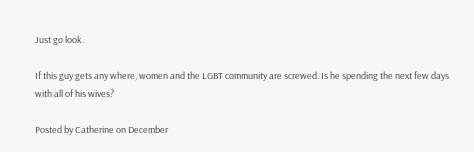Just go look.

If this guy gets any where, women and the LGBT community are screwed. Is he spending the next few days with all of his wives?

Posted by Catherine on December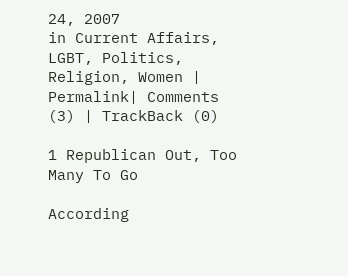24, 2007
in Current Affairs, LGBT, Politics, Religion, Women | Permalink| Comments (3) | TrackBack (0)

1 Republican Out, Too Many To Go

According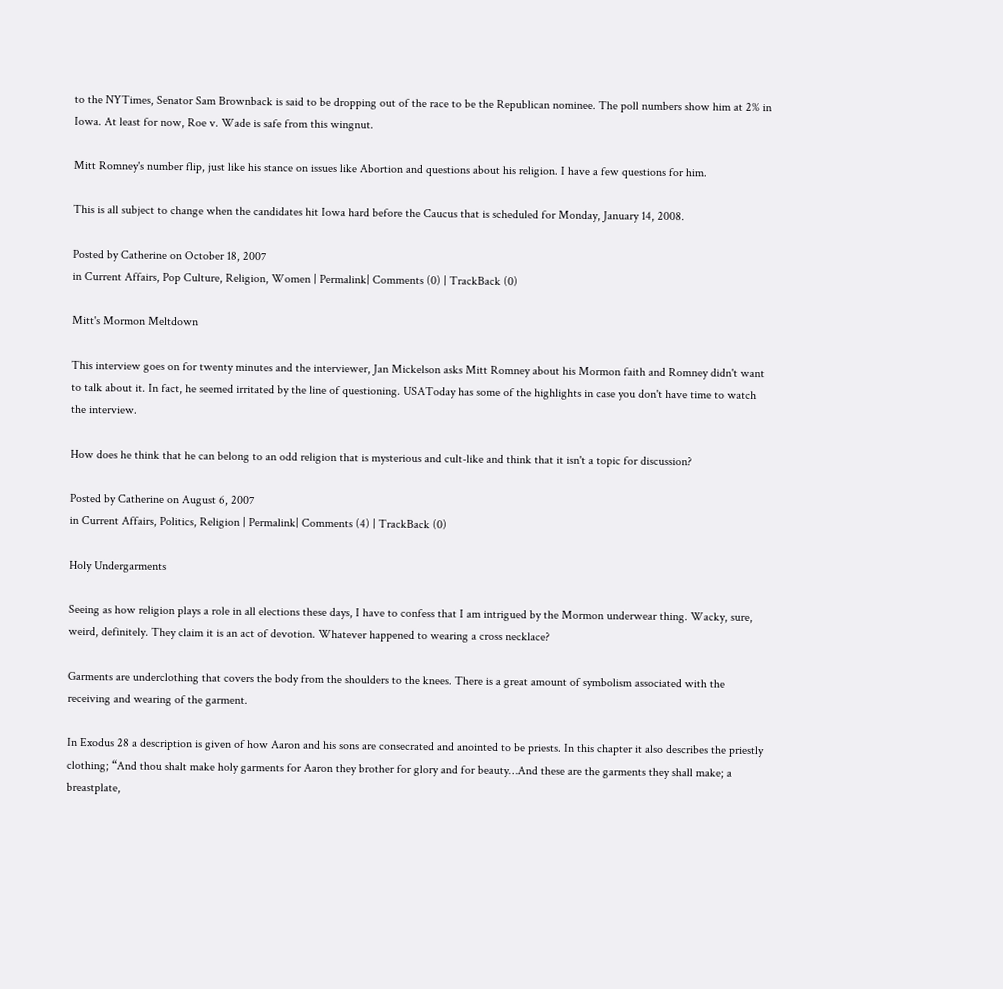to the NYTimes, Senator Sam Brownback is said to be dropping out of the race to be the Republican nominee. The poll numbers show him at 2% in Iowa. At least for now, Roe v. Wade is safe from this wingnut.

Mitt Romney's number flip, just like his stance on issues like Abortion and questions about his religion. I have a few questions for him.

This is all subject to change when the candidates hit Iowa hard before the Caucus that is scheduled for Monday, January 14, 2008.

Posted by Catherine on October 18, 2007
in Current Affairs, Pop Culture, Religion, Women | Permalink| Comments (0) | TrackBack (0)

Mitt's Mormon Meltdown

This interview goes on for twenty minutes and the interviewer, Jan Mickelson asks Mitt Romney about his Mormon faith and Romney didn't want to talk about it. In fact, he seemed irritated by the line of questioning. USAToday has some of the highlights in case you don't have time to watch the interview.

How does he think that he can belong to an odd religion that is mysterious and cult-like and think that it isn't a topic for discussion?

Posted by Catherine on August 6, 2007
in Current Affairs, Politics, Religion | Permalink| Comments (4) | TrackBack (0)

Holy Undergarments

Seeing as how religion plays a role in all elections these days, I have to confess that I am intrigued by the Mormon underwear thing. Wacky, sure, weird, definitely. They claim it is an act of devotion. Whatever happened to wearing a cross necklace?

Garments are underclothing that covers the body from the shoulders to the knees. There is a great amount of symbolism associated with the receiving and wearing of the garment.

In Exodus 28 a description is given of how Aaron and his sons are consecrated and anointed to be priests. In this chapter it also describes the priestly clothing; “And thou shalt make holy garments for Aaron they brother for glory and for beauty…And these are the garments they shall make; a breastplate,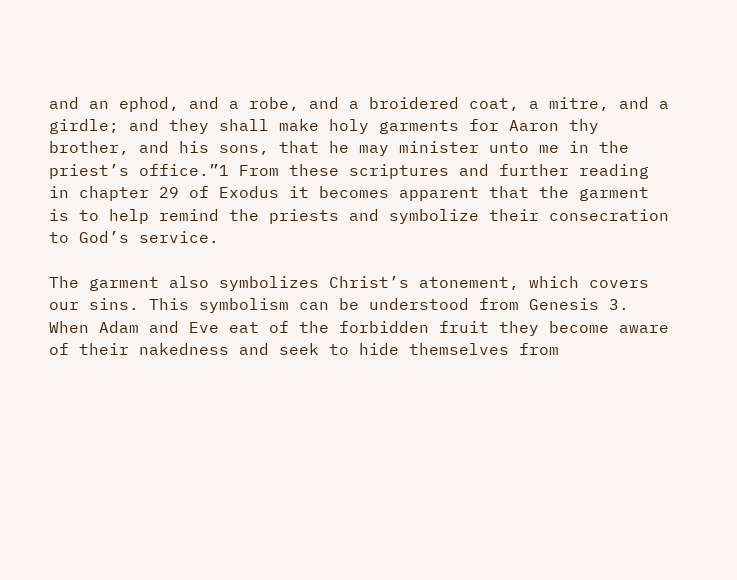and an ephod, and a robe, and a broidered coat, a mitre, and a girdle; and they shall make holy garments for Aaron thy brother, and his sons, that he may minister unto me in the priest’s office.”1 From these scriptures and further reading in chapter 29 of Exodus it becomes apparent that the garment is to help remind the priests and symbolize their consecration to God’s service.

The garment also symbolizes Christ’s atonement, which covers our sins. This symbolism can be understood from Genesis 3. When Adam and Eve eat of the forbidden fruit they become aware of their nakedness and seek to hide themselves from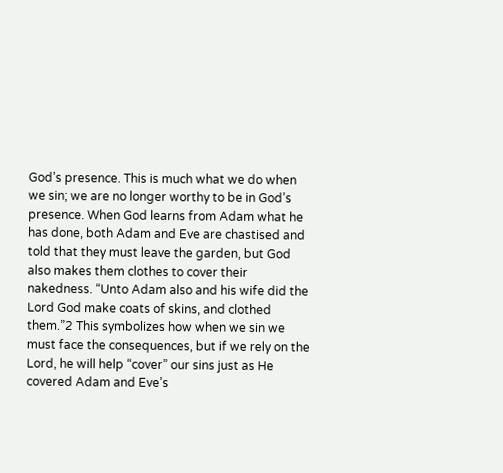God’s presence. This is much what we do when we sin; we are no longer worthy to be in God’s presence. When God learns from Adam what he has done, both Adam and Eve are chastised and told that they must leave the garden, but God also makes them clothes to cover their nakedness. “Unto Adam also and his wife did the Lord God make coats of skins, and clothed them.”2 This symbolizes how when we sin we must face the consequences, but if we rely on the Lord, he will help “cover” our sins just as He covered Adam and Eve’s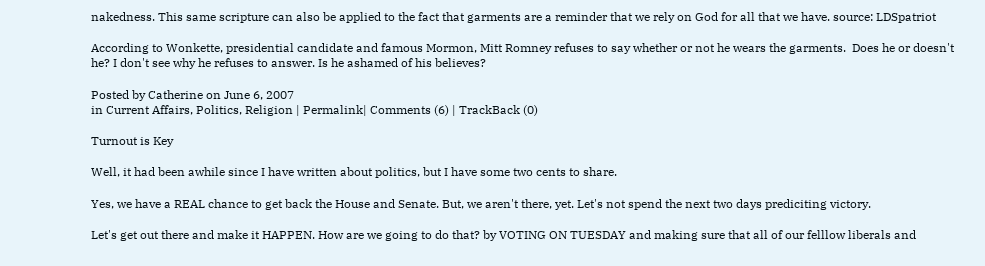nakedness. This same scripture can also be applied to the fact that garments are a reminder that we rely on God for all that we have. source: LDSpatriot

According to Wonkette, presidential candidate and famous Mormon, Mitt Romney refuses to say whether or not he wears the garments.  Does he or doesn't he? I don't see why he refuses to answer. Is he ashamed of his believes?

Posted by Catherine on June 6, 2007
in Current Affairs, Politics, Religion | Permalink| Comments (6) | TrackBack (0)

Turnout is Key

Well, it had been awhile since I have written about politics, but I have some two cents to share.

Yes, we have a REAL chance to get back the House and Senate. But, we aren't there, yet. Let's not spend the next two days prediciting victory.

Let's get out there and make it HAPPEN. How are we going to do that? by VOTING ON TUESDAY and making sure that all of our felllow liberals and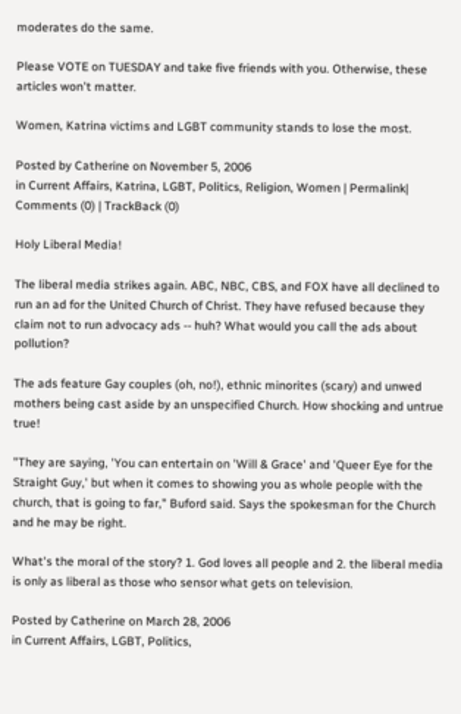moderates do the same.

Please VOTE on TUESDAY and take five friends with you. Otherwise, these articles won't matter.

Women, Katrina victims and LGBT community stands to lose the most.

Posted by Catherine on November 5, 2006
in Current Affairs, Katrina, LGBT, Politics, Religion, Women | Permalink| Comments (0) | TrackBack (0)

Holy Liberal Media!

The liberal media strikes again. ABC, NBC, CBS, and FOX have all declined to run an ad for the United Church of Christ. They have refused because they claim not to run advocacy ads -- huh? What would you call the ads about pollution?

The ads feature Gay couples (oh, no!), ethnic minorites (scary) and unwed mothers being cast aside by an unspecified Church. How shocking and untrue true!

"They are saying, 'You can entertain on 'Will & Grace' and 'Queer Eye for the Straight Guy,' but when it comes to showing you as whole people with the church, that is going to far," Buford said. Says the spokesman for the Church and he may be right.

What's the moral of the story? 1. God loves all people and 2. the liberal media is only as liberal as those who sensor what gets on television.

Posted by Catherine on March 28, 2006
in Current Affairs, LGBT, Politics,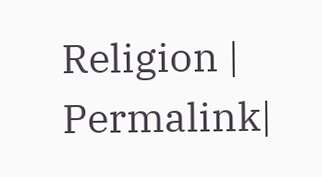Religion | Permalink|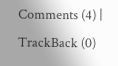Comments (4) | TrackBack (0)